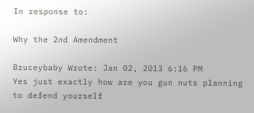In response to:

Why the 2nd Amendment

Bruceybaby Wrote: Jan 02, 2013 6:16 PM
Yes just exactly how are you gun nuts planning to defend yourself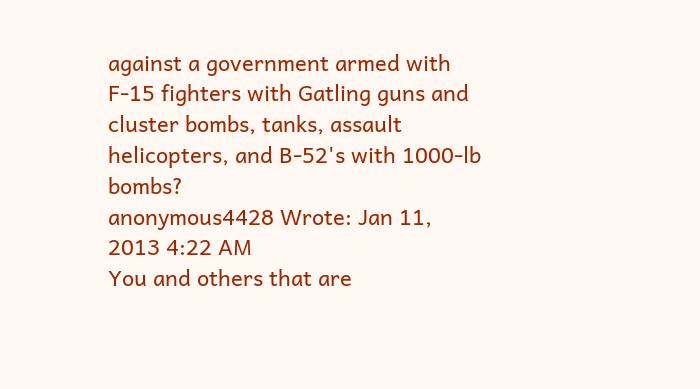against a government armed with F-15 fighters with Gatling guns and cluster bombs, tanks, assault helicopters, and B-52's with 1000-lb bombs?
anonymous4428 Wrote: Jan 11, 2013 4:22 AM
You and others that are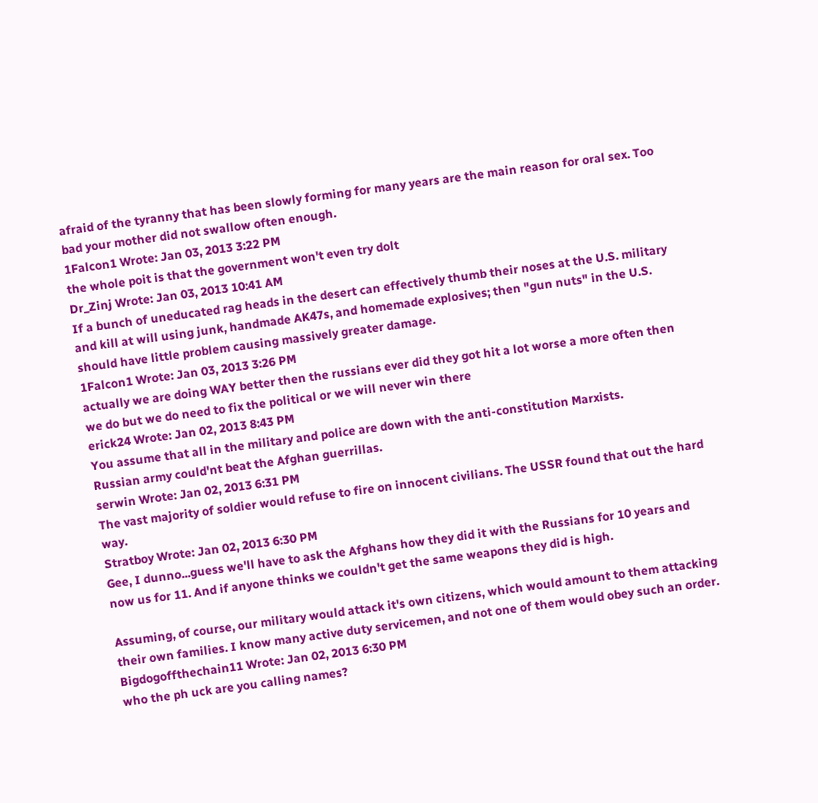afraid of the tyranny that has been slowly forming for many years are the main reason for oral sex. Too bad your mother did not swallow often enough.
1Falcon1 Wrote: Jan 03, 2013 3:22 PM
the whole poit is that the government won't even try dolt
Dr_Zinj Wrote: Jan 03, 2013 10:41 AM
If a bunch of uneducated rag heads in the desert can effectively thumb their noses at the U.S. military and kill at will using junk, handmade AK47s, and homemade explosives; then "gun nuts" in the U.S. should have little problem causing massively greater damage.
1Falcon1 Wrote: Jan 03, 2013 3:26 PM
actually we are doing WAY better then the russians ever did they got hit a lot worse a more often then we do but we do need to fix the political or we will never win there
erick24 Wrote: Jan 02, 2013 8:43 PM
You assume that all in the military and police are down with the anti-constitution Marxists.
Russian army could'nt beat the Afghan guerrillas.
serwin Wrote: Jan 02, 2013 6:31 PM
The vast majority of soldier would refuse to fire on innocent civilians. The USSR found that out the hard way.
Stratboy Wrote: Jan 02, 2013 6:30 PM
Gee, I dunno...guess we'll have to ask the Afghans how they did it with the Russians for 10 years and now us for 11. And if anyone thinks we couldn't get the same weapons they did is high.

Assuming, of course, our military would attack it's own citizens, which would amount to them attacking their own families. I know many active duty servicemen, and not one of them would obey such an order.
Bigdogoffthechain11 Wrote: Jan 02, 2013 6:30 PM
who the ph uck are you calling names?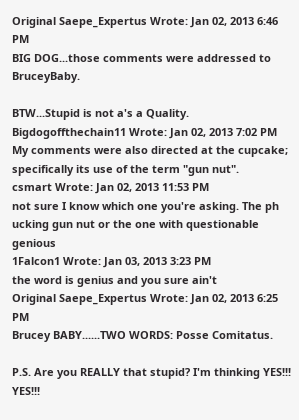Original Saepe_Expertus Wrote: Jan 02, 2013 6:46 PM
BIG DOG...those comments were addressed to BruceyBaby.

BTW...Stupid is not a's a Quality.
Bigdogoffthechain11 Wrote: Jan 02, 2013 7:02 PM
My comments were also directed at the cupcake; specifically its use of the term "gun nut".
csmart Wrote: Jan 02, 2013 11:53 PM
not sure I know which one you're asking. The ph ucking gun nut or the one with questionable genious
1Falcon1 Wrote: Jan 03, 2013 3:23 PM
the word is genius and you sure ain't
Original Saepe_Expertus Wrote: Jan 02, 2013 6:25 PM
Brucey BABY......TWO WORDS: Posse Comitatus.

P.S. Are you REALLY that stupid? I'm thinking YES!!! YES!!!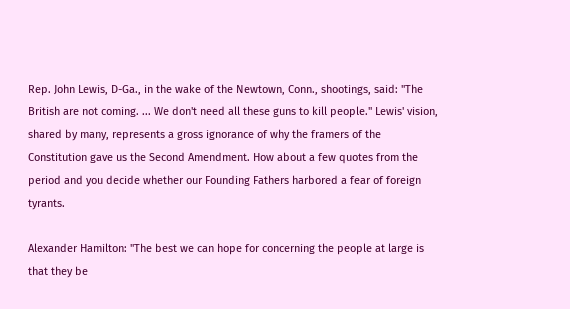Rep. John Lewis, D-Ga., in the wake of the Newtown, Conn., shootings, said: "The British are not coming. ... We don't need all these guns to kill people." Lewis' vision, shared by many, represents a gross ignorance of why the framers of the Constitution gave us the Second Amendment. How about a few quotes from the period and you decide whether our Founding Fathers harbored a fear of foreign tyrants.

Alexander Hamilton: "The best we can hope for concerning the people at large is that they be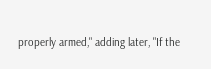properly armed," adding later, "If the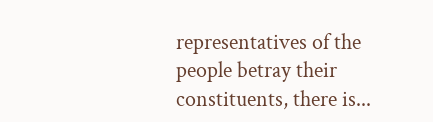representatives of the people betray their constituents, there is...